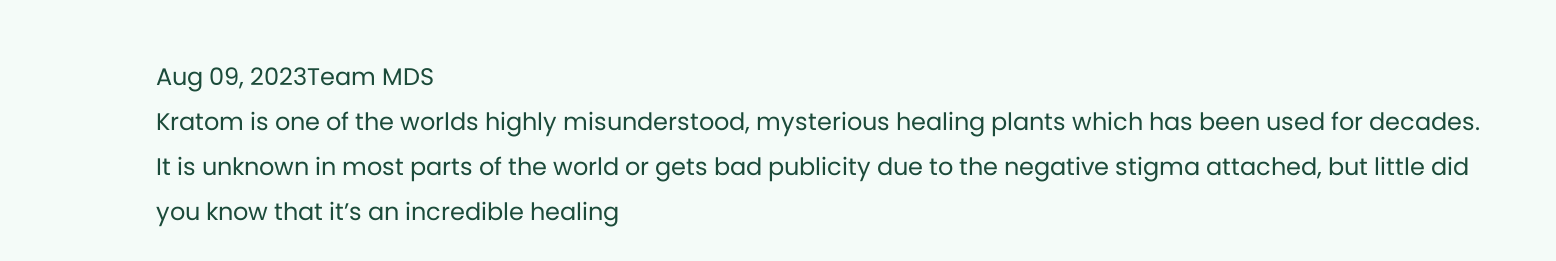Aug 09, 2023Team MDS
Kratom is one of the worlds highly misunderstood, mysterious healing plants which has been used for decades. It is unknown in most parts of the world or gets bad publicity due to the negative stigma attached, but little did you know that it’s an incredible healing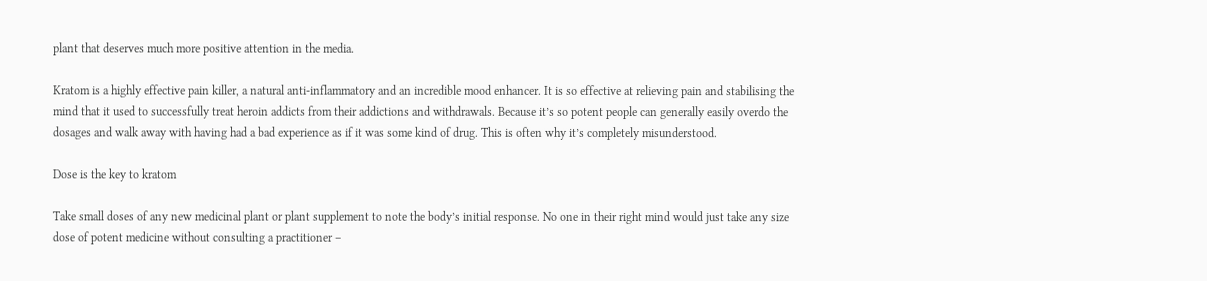plant that deserves much more positive attention in the media.

Kratom is a highly effective pain killer, a natural anti-inflammatory and an incredible mood enhancer. It is so effective at relieving pain and stabilising the mind that it used to successfully treat heroin addicts from their addictions and withdrawals. Because it’s so potent people can generally easily overdo the dosages and walk away with having had a bad experience as if it was some kind of drug. This is often why it’s completely misunderstood.

Dose is the key to kratom

Take small doses of any new medicinal plant or plant supplement to note the body’s initial response. No one in their right mind would just take any size dose of potent medicine without consulting a practitioner –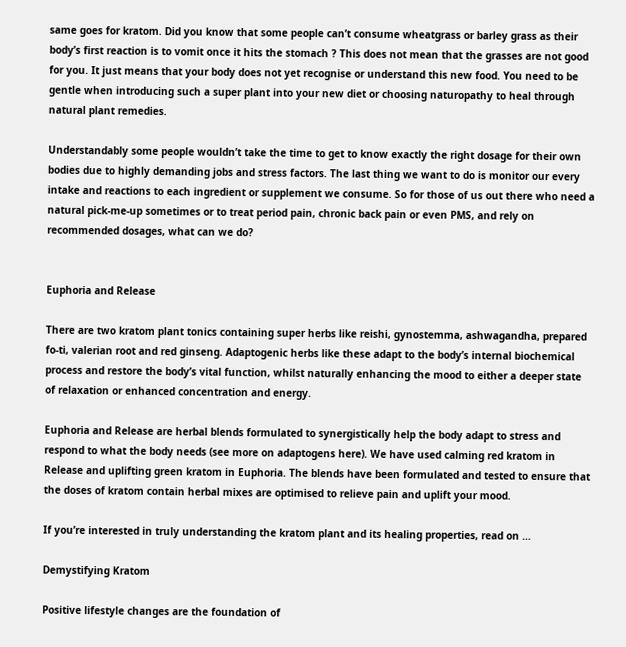same goes for kratom. Did you know that some people can’t consume wheatgrass or barley grass as their body’s first reaction is to vomit once it hits the stomach ? This does not mean that the grasses are not good for you. It just means that your body does not yet recognise or understand this new food. You need to be gentle when introducing such a super plant into your new diet or choosing naturopathy to heal through natural plant remedies.

Understandably some people wouldn’t take the time to get to know exactly the right dosage for their own bodies due to highly demanding jobs and stress factors. The last thing we want to do is monitor our every intake and reactions to each ingredient or supplement we consume. So for those of us out there who need a natural pick-me-up sometimes or to treat period pain, chronic back pain or even PMS, and rely on recommended dosages, what can we do?


Euphoria and Release

There are two kratom plant tonics containing super herbs like reishi, gynostemma, ashwagandha, prepared fo-ti, valerian root and red ginseng. Adaptogenic herbs like these adapt to the body’s internal biochemical process and restore the body’s vital function, whilst naturally enhancing the mood to either a deeper state of relaxation or enhanced concentration and energy.

Euphoria and Release are herbal blends formulated to synergistically help the body adapt to stress and respond to what the body needs (see more on adaptogens here). We have used calming red kratom in Release and uplifting green kratom in Euphoria. The blends have been formulated and tested to ensure that the doses of kratom contain herbal mixes are optimised to relieve pain and uplift your mood.

If you’re interested in truly understanding the kratom plant and its healing properties, read on …

Demystifying Kratom

Positive lifestyle changes are the foundation of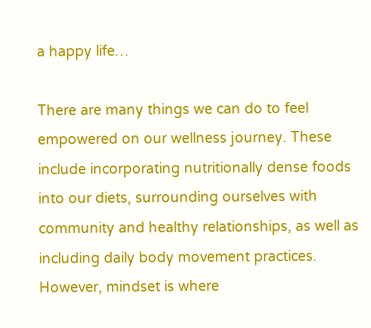a happy life…

There are many things we can do to feel empowered on our wellness journey. These include incorporating nutritionally dense foods into our diets, surrounding ourselves with community and healthy relationships, as well as including daily body movement practices. However, mindset is where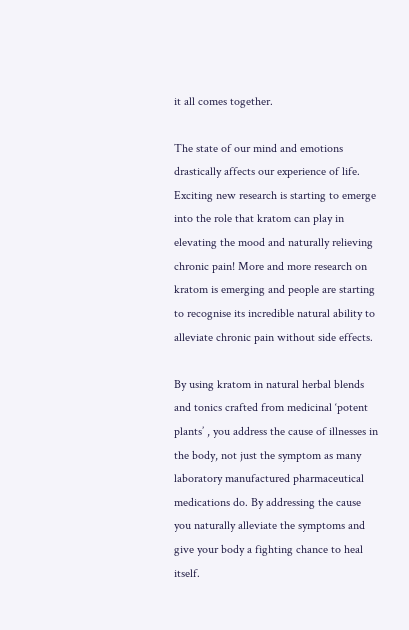it all comes together.

The state of our mind and emotions drastically affects our experience of life. Exciting new research is starting to emerge into the role that kratom can play in elevating the mood and naturally relieving chronic pain! More and more research on kratom is emerging and people are starting to recognise its incredible natural ability to alleviate chronic pain without side effects.

By using kratom in natural herbal blends and tonics crafted from medicinal ‘potent plants’ , you address the cause of illnesses in the body, not just the symptom as many laboratory manufactured pharmaceutical medications do. By addressing the cause you naturally alleviate the symptoms and give your body a fighting chance to heal itself.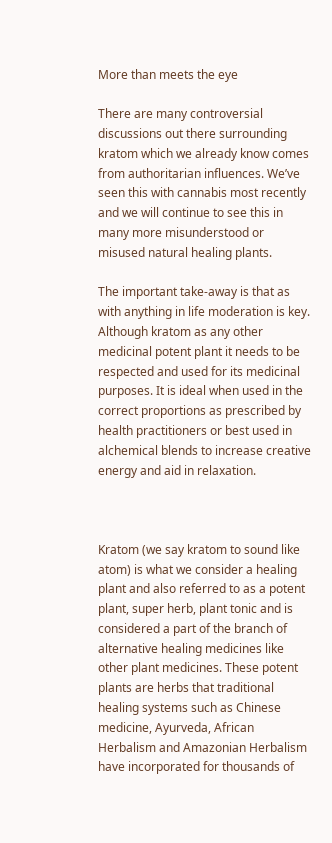More than meets the eye

There are many controversial discussions out there surrounding kratom which we already know comes from authoritarian influences. We’ve seen this with cannabis most recently and we will continue to see this in many more misunderstood or misused natural healing plants.

The important take-away is that as with anything in life moderation is key. Although kratom as any other medicinal potent plant it needs to be respected and used for its medicinal purposes. It is ideal when used in the correct proportions as prescribed by health practitioners or best used in alchemical blends to increase creative energy and aid in relaxation.



Kratom (we say kratom to sound like atom) is what we consider a healing plant and also referred to as a potent plant, super herb, plant tonic and is considered a part of the branch of alternative healing medicines like other plant medicines. These potent plants are herbs that traditional healing systems such as Chinese medicine, Ayurveda, African Herbalism and Amazonian Herbalism have incorporated for thousands of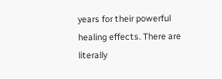years for their powerful healing effects. There are literally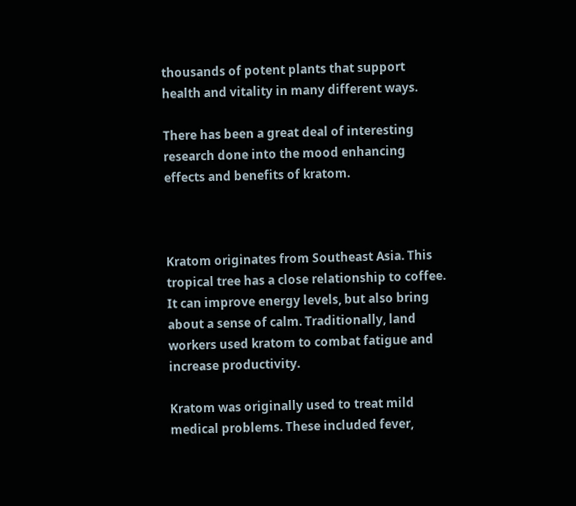thousands of potent plants that support health and vitality in many different ways.

There has been a great deal of interesting research done into the mood enhancing effects and benefits of kratom.



Kratom originates from Southeast Asia. This tropical tree has a close relationship to coffee. It can improve energy levels, but also bring about a sense of calm. Traditionally, land workers used kratom to combat fatigue and increase productivity.

Kratom was originally used to treat mild medical problems. These included fever,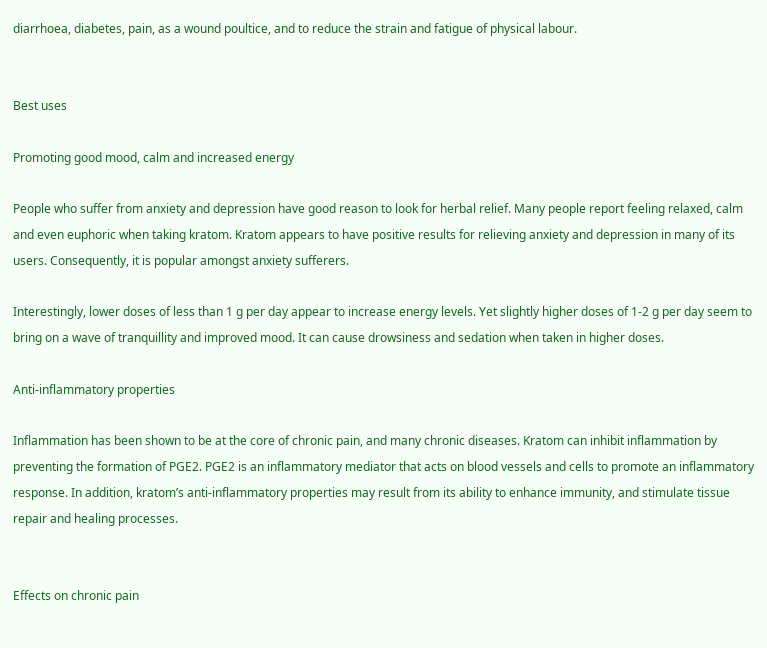diarrhoea, diabetes, pain, as a wound poultice, and to reduce the strain and fatigue of physical labour.


Best uses

Promoting good mood, calm and increased energy

People who suffer from anxiety and depression have good reason to look for herbal relief. Many people report feeling relaxed, calm and even euphoric when taking kratom. Kratom appears to have positive results for relieving anxiety and depression in many of its users. Consequently, it is popular amongst anxiety sufferers.

Interestingly, lower doses of less than 1 g per day appear to increase energy levels. Yet slightly higher doses of 1-2 g per day seem to bring on a wave of tranquillity and improved mood. It can cause drowsiness and sedation when taken in higher doses.

Anti-inflammatory properties

Inflammation has been shown to be at the core of chronic pain, and many chronic diseases. Kratom can inhibit inflammation by preventing the formation of PGE2. PGE2 is an inflammatory mediator that acts on blood vessels and cells to promote an inflammatory response. In addition, kratom’s anti-inflammatory properties may result from its ability to enhance immunity, and stimulate tissue repair and healing processes.


Effects on chronic pain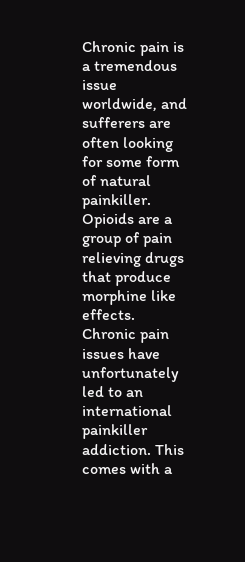Chronic pain is a tremendous issue worldwide, and sufferers are often looking for some form of natural painkiller. Opioids are a group of pain relieving drugs that produce morphine like effects. Chronic pain issues have unfortunately led to an international painkiller addiction. This comes with a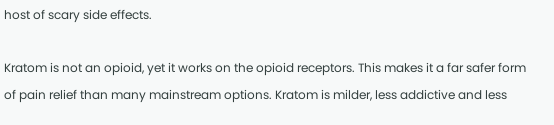host of scary side effects.

Kratom is not an opioid, yet it works on the opioid receptors. This makes it a far safer form of pain relief than many mainstream options. Kratom is milder, less addictive and less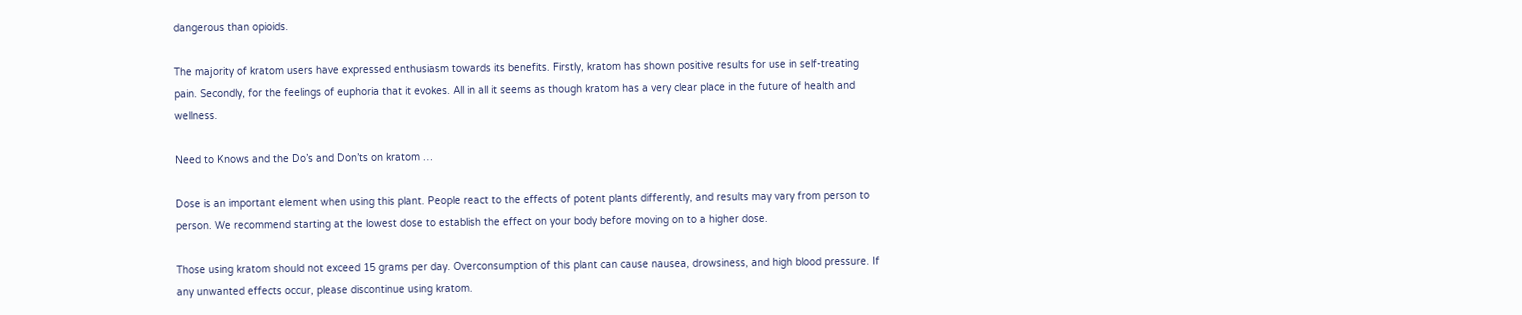dangerous than opioids.

The majority of kratom users have expressed enthusiasm towards its benefits. Firstly, kratom has shown positive results for use in self-treating pain. Secondly, for the feelings of euphoria that it evokes. All in all it seems as though kratom has a very clear place in the future of health and wellness.

Need to Knows and the Do’s and Don’ts on kratom …

Dose is an important element when using this plant. People react to the effects of potent plants differently, and results may vary from person to person. We recommend starting at the lowest dose to establish the effect on your body before moving on to a higher dose.

Those using kratom should not exceed 15 grams per day. Overconsumption of this plant can cause nausea, drowsiness, and high blood pressure. If any unwanted effects occur, please discontinue using kratom.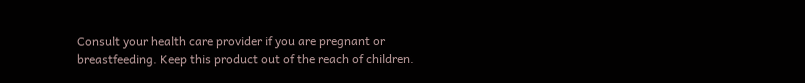Consult your health care provider if you are pregnant or breastfeeding. Keep this product out of the reach of children.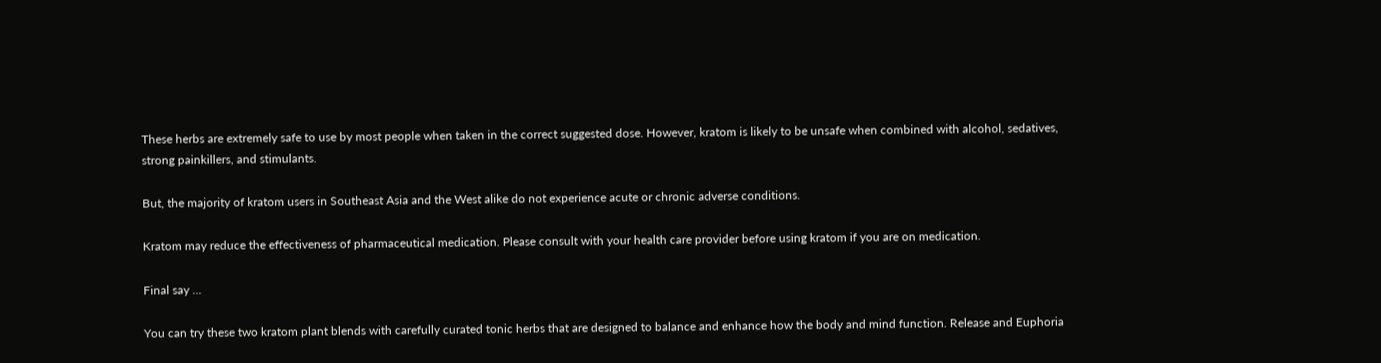These herbs are extremely safe to use by most people when taken in the correct suggested dose. However, kratom is likely to be unsafe when combined with alcohol, sedatives, strong painkillers, and stimulants.

But, the majority of kratom users in Southeast Asia and the West alike do not experience acute or chronic adverse conditions.

Kratom may reduce the effectiveness of pharmaceutical medication. Please consult with your health care provider before using kratom if you are on medication.

Final say …

You can try these two kratom plant blends with carefully curated tonic herbs that are designed to balance and enhance how the body and mind function. Release and Euphoria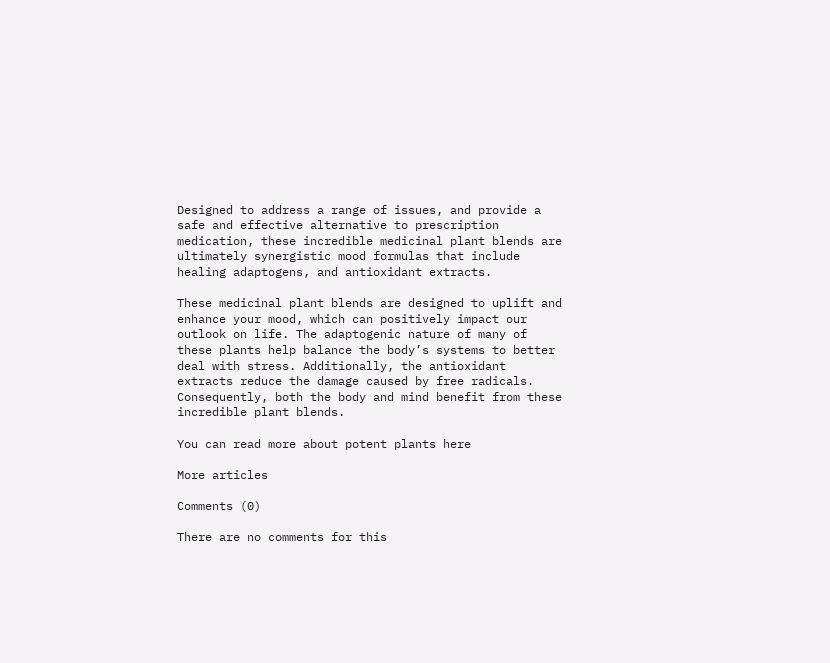Designed to address a range of issues, and provide a safe and effective alternative to prescription medication, these incredible medicinal plant blends are ultimately synergistic mood formulas that include healing adaptogens, and antioxidant extracts.

These medicinal plant blends are designed to uplift and enhance your mood, which can positively impact our outlook on life. The adaptogenic nature of many of these plants help balance the body’s systems to better deal with stress. Additionally, the antioxidant extracts reduce the damage caused by free radicals. Consequently, both the body and mind benefit from these incredible plant blends.

You can read more about potent plants here

More articles

Comments (0)

There are no comments for this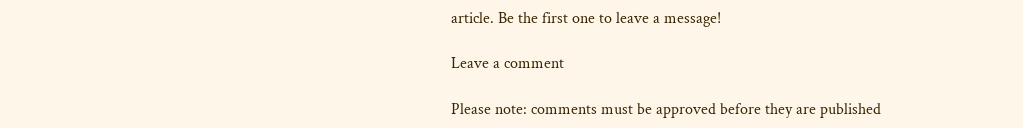article. Be the first one to leave a message!

Leave a comment

Please note: comments must be approved before they are published